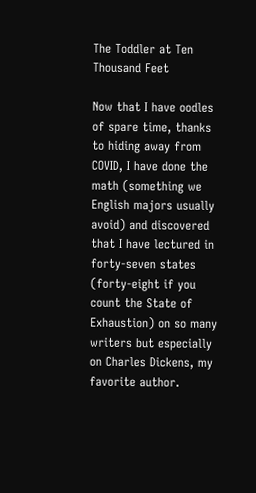The Toddler at Ten Thousand Feet

Now that I have oodles of spare time, thanks to hiding away from COVID, I have done the math (something we English majors usually avoid) and discovered that I have lectured in forty-seven states (forty-eight if you count the State of Exhaustion) on so many writers but especially on Charles Dickens, my favorite author.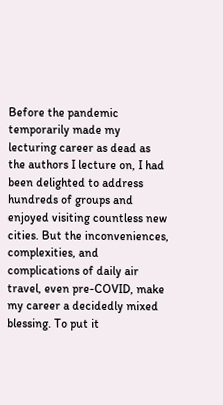Before the pandemic temporarily made my lecturing career as dead as the authors I lecture on, I had been delighted to address hundreds of groups and enjoyed visiting countless new cities. But the inconveniences, complexities, and complications of daily air travel, even pre-COVID, make my career a decidedly mixed blessing. To put it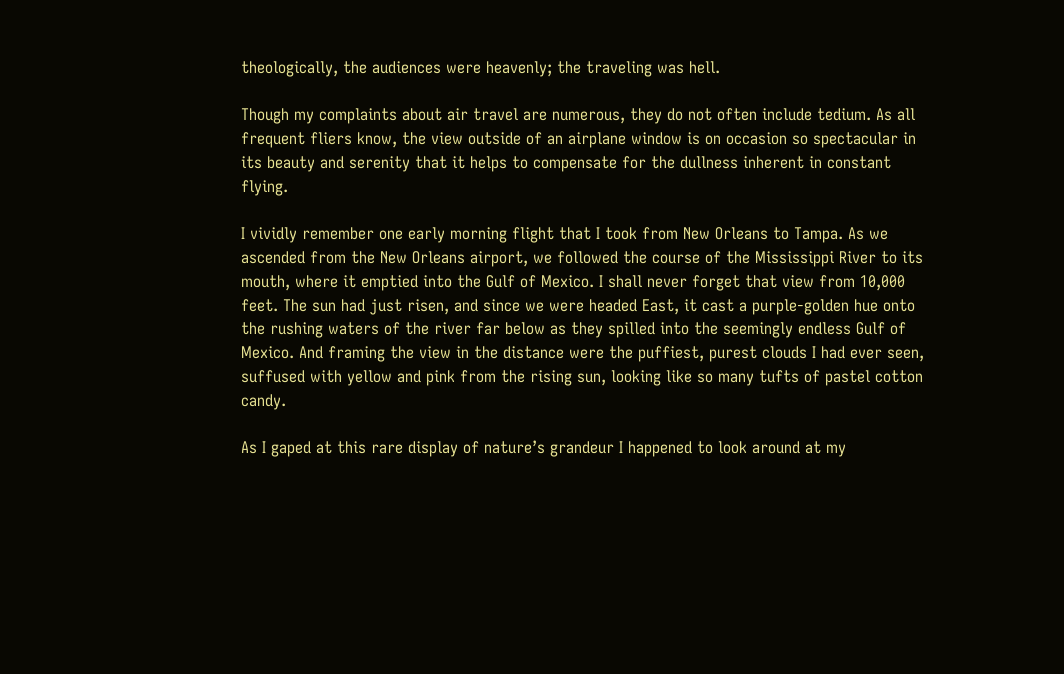theologically, the audiences were heavenly; the traveling was hell.

Though my complaints about air travel are numerous, they do not often include tedium. As all frequent fliers know, the view outside of an airplane window is on occasion so spectacular in its beauty and serenity that it helps to compensate for the dullness inherent in constant flying.

I vividly remember one early morning flight that I took from New Orleans to Tampa. As we ascended from the New Orleans airport, we followed the course of the Mississippi River to its mouth, where it emptied into the Gulf of Mexico. I shall never forget that view from 10,000 feet. The sun had just risen, and since we were headed East, it cast a purple-golden hue onto the rushing waters of the river far below as they spilled into the seemingly endless Gulf of Mexico. And framing the view in the distance were the puffiest, purest clouds I had ever seen, suffused with yellow and pink from the rising sun, looking like so many tufts of pastel cotton candy.

As I gaped at this rare display of nature’s grandeur I happened to look around at my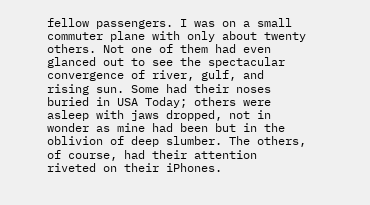fellow passengers. I was on a small commuter plane with only about twenty others. Not one of them had even glanced out to see the spectacular convergence of river, gulf, and rising sun. Some had their noses buried in USA Today; others were asleep with jaws dropped, not in wonder as mine had been but in the oblivion of deep slumber. The others, of course, had their attention riveted on their iPhones.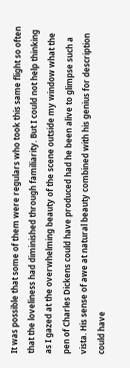It was possible that some of them were regulars who took this same flight so often that the loveliness had diminished through familiarity. But I could not help thinking as I gazed at the overwhelming beauty of the scene outside my window what the pen of Charles Dickens could have produced had he been alive to glimpse such a vista. His sense of awe at natural beauty combined with his genius for description could have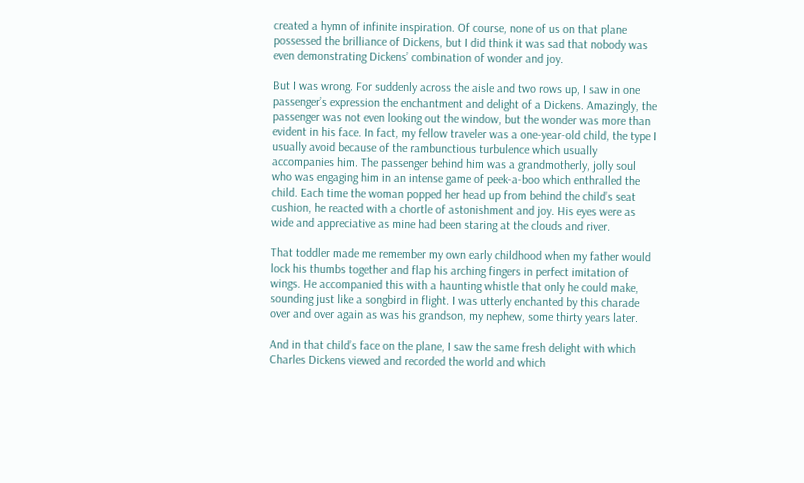created a hymn of infinite inspiration. Of course, none of us on that plane possessed the brilliance of Dickens, but I did think it was sad that nobody was even demonstrating Dickens’ combination of wonder and joy.

But I was wrong. For suddenly across the aisle and two rows up, I saw in one passenger’s expression the enchantment and delight of a Dickens. Amazingly, the passenger was not even looking out the window, but the wonder was more than evident in his face. In fact, my fellow traveler was a one-year-old child, the type I usually avoid because of the rambunctious turbulence which usually accompanies him. The passenger behind him was a grandmotherly, jolly soul who was engaging him in an intense game of peek-a-boo which enthralled the child. Each time the woman popped her head up from behind the child’s seat cushion, he reacted with a chortle of astonishment and joy. His eyes were as wide and appreciative as mine had been staring at the clouds and river.

That toddler made me remember my own early childhood when my father would lock his thumbs together and flap his arching fingers in perfect imitation of wings. He accompanied this with a haunting whistle that only he could make, sounding just like a songbird in flight. I was utterly enchanted by this charade over and over again as was his grandson, my nephew, some thirty years later.

And in that child’s face on the plane, I saw the same fresh delight with which Charles Dickens viewed and recorded the world and which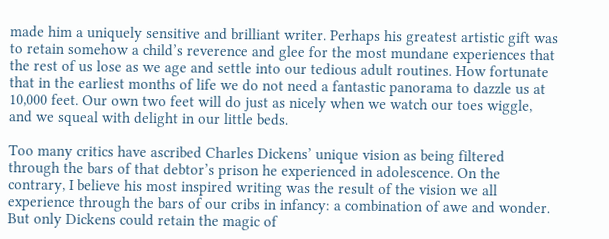made him a uniquely sensitive and brilliant writer. Perhaps his greatest artistic gift was to retain somehow a child’s reverence and glee for the most mundane experiences that the rest of us lose as we age and settle into our tedious adult routines. How fortunate that in the earliest months of life we do not need a fantastic panorama to dazzle us at 10,000 feet. Our own two feet will do just as nicely when we watch our toes wiggle, and we squeal with delight in our little beds.

Too many critics have ascribed Charles Dickens’ unique vision as being filtered through the bars of that debtor’s prison he experienced in adolescence. On the contrary, I believe his most inspired writing was the result of the vision we all experience through the bars of our cribs in infancy: a combination of awe and wonder. But only Dickens could retain the magic of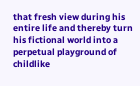that fresh view during his entire life and thereby turn his fictional world into a perpetual playground of childlike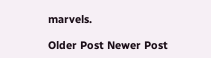marvels.

Older Post Newer Post